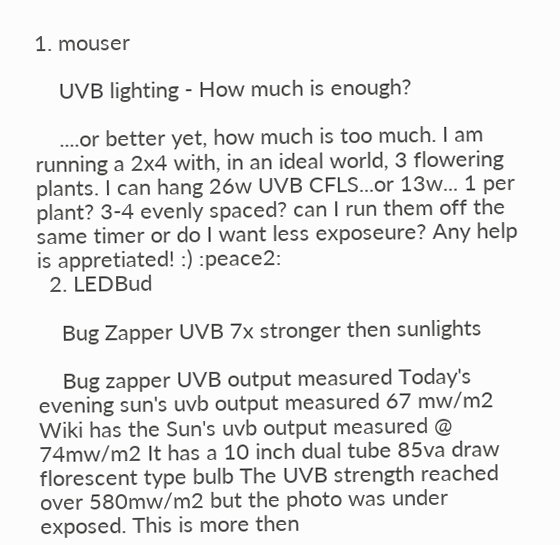1. mouser

    UVB lighting - How much is enough?

    ....or better yet, how much is too much. I am running a 2x4 with, in an ideal world, 3 flowering plants. I can hang 26w UVB CFLS...or 13w... 1 per plant? 3-4 evenly spaced? can I run them off the same timer or do I want less exposeure? Any help is appretiated! :) :peace2:
  2. LEDBud

    Bug Zapper UVB 7x stronger then sunlights

    Bug zapper UVB output measured Today's evening sun's uvb output measured 67 mw/m2 Wiki has the Sun's uvb output measured @ 74mw/m2 It has a 10 inch dual tube 85va draw florescent type bulb The UVB strength reached over 580mw/m2 but the photo was under exposed. This is more then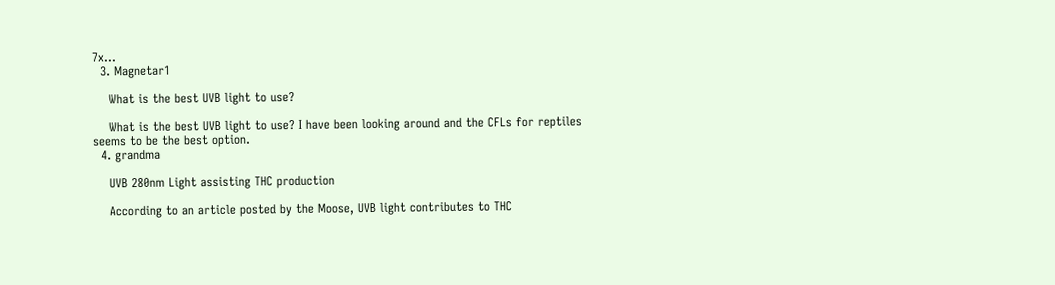7x...
  3. Magnetar1

    What is the best UVB light to use?

    What is the best UVB light to use? I have been looking around and the CFLs for reptiles seems to be the best option.
  4. grandma

    UVB 280nm Light assisting THC production

    According to an article posted by the Moose, UVB light contributes to THC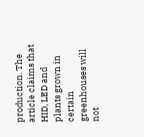production. The article claims that HID, LED and plants grown in certain greenhouses will not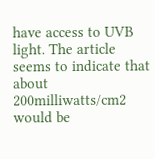have access to UVB light. The article seems to indicate that about 200milliwatts/cm2 would be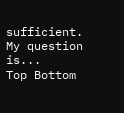sufficient. My question is...
Top Bottom